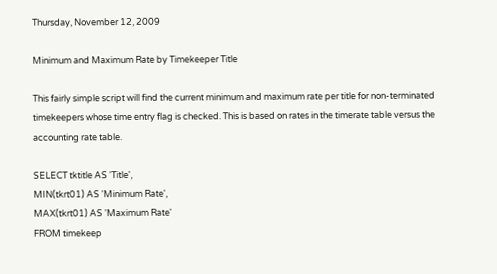Thursday, November 12, 2009

Minimum and Maximum Rate by Timekeeper Title

This fairly simple script will find the current minimum and maximum rate per title for non-terminated timekeepers whose time entry flag is checked. This is based on rates in the timerate table versus the accounting rate table.

SELECT tktitle AS 'Title',
MIN(tkrt01) AS 'Minimum Rate',
MAX(tkrt01) AS 'Maximum Rate'
FROM timekeep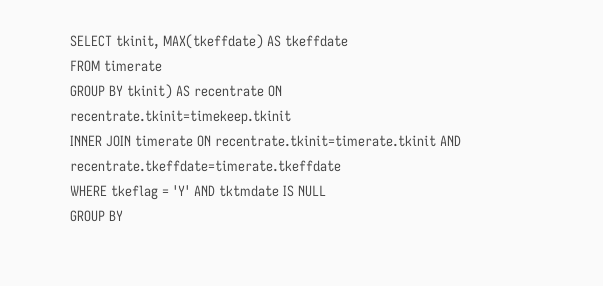SELECT tkinit, MAX(tkeffdate) AS tkeffdate
FROM timerate
GROUP BY tkinit) AS recentrate ON recentrate.tkinit=timekeep.tkinit
INNER JOIN timerate ON recentrate.tkinit=timerate.tkinit AND recentrate.tkeffdate=timerate.tkeffdate
WHERE tkeflag = 'Y' AND tktmdate IS NULL
GROUP BY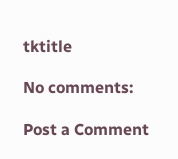tktitle

No comments:

Post a Comment